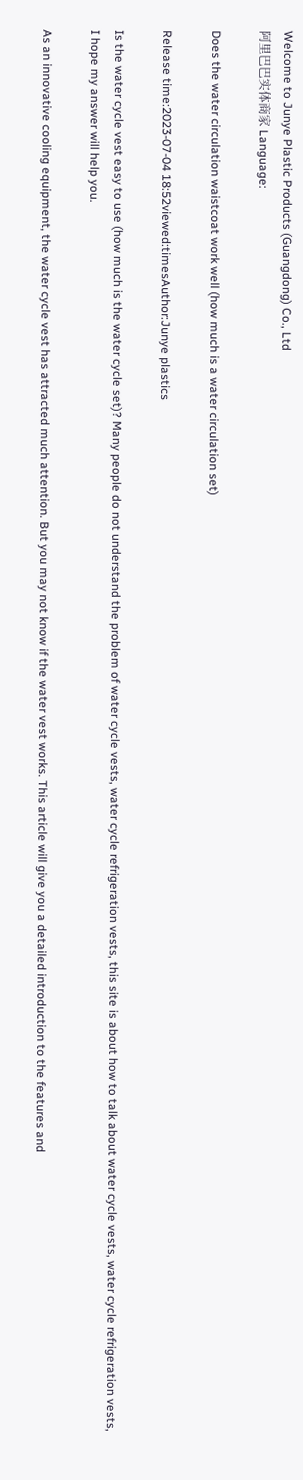Welcome to Junye Plastic Products (Guangdong) Co., Ltd
阿里巴巴实体商家 Language:

Does the water circulation waistcoat work well (how much is a water circulation set)

Release time:2023-07-04 18:52viewed:timesAuthor:Junye plastics

Is the water cycle vest easy to use (how much is the water cycle set)? Many people do not understand the problem of water cycle vests, water cycle refrigeration vests, this site is about how to talk about water cycle vests, water cycle refrigeration vests, I hope my answer will help you.

As an innovative cooling equipment, the water cycle vest has attracted much attention. But you may not know if the water vest works. This article will give you a detailed introduction to the features and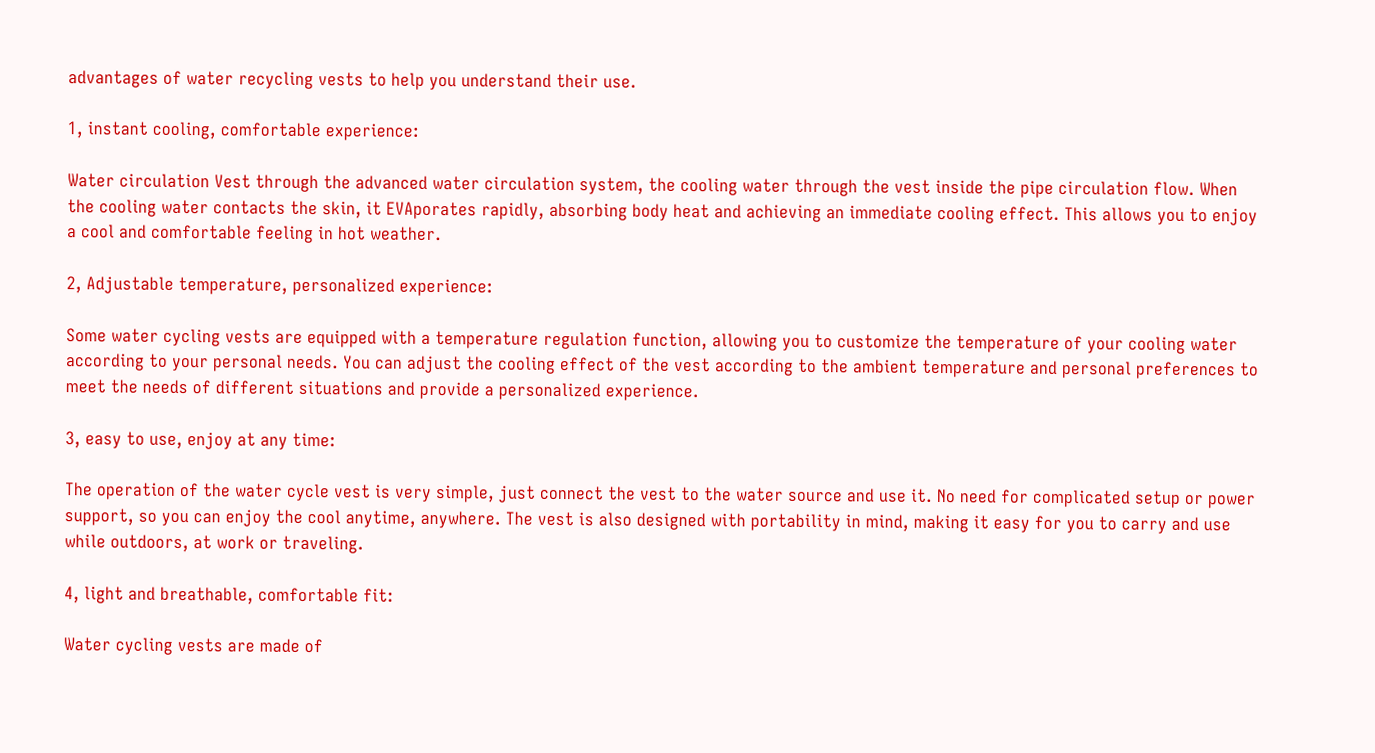advantages of water recycling vests to help you understand their use.

1, instant cooling, comfortable experience:

Water circulation Vest through the advanced water circulation system, the cooling water through the vest inside the pipe circulation flow. When the cooling water contacts the skin, it EVAporates rapidly, absorbing body heat and achieving an immediate cooling effect. This allows you to enjoy a cool and comfortable feeling in hot weather.

2, Adjustable temperature, personalized experience:

Some water cycling vests are equipped with a temperature regulation function, allowing you to customize the temperature of your cooling water according to your personal needs. You can adjust the cooling effect of the vest according to the ambient temperature and personal preferences to meet the needs of different situations and provide a personalized experience.

3, easy to use, enjoy at any time:

The operation of the water cycle vest is very simple, just connect the vest to the water source and use it. No need for complicated setup or power support, so you can enjoy the cool anytime, anywhere. The vest is also designed with portability in mind, making it easy for you to carry and use while outdoors, at work or traveling.

4, light and breathable, comfortable fit:

Water cycling vests are made of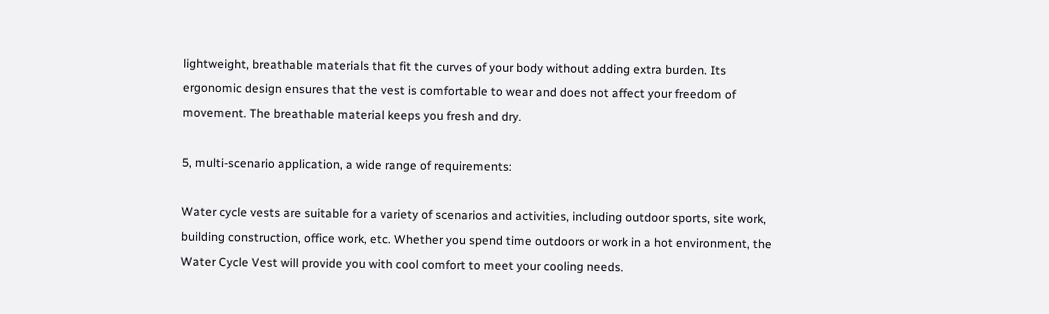lightweight, breathable materials that fit the curves of your body without adding extra burden. Its ergonomic design ensures that the vest is comfortable to wear and does not affect your freedom of movement. The breathable material keeps you fresh and dry.

5, multi-scenario application, a wide range of requirements:

Water cycle vests are suitable for a variety of scenarios and activities, including outdoor sports, site work, building construction, office work, etc. Whether you spend time outdoors or work in a hot environment, the Water Cycle Vest will provide you with cool comfort to meet your cooling needs.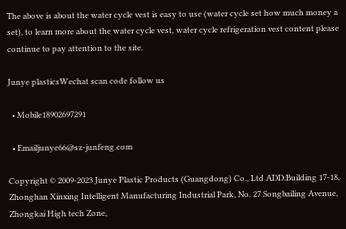The above is about the water cycle vest is easy to use (water cycle set how much money a set), to learn more about the water cycle vest, water cycle refrigeration vest content please continue to pay attention to the site.

Junye plasticsWechat scan code follow us

  • Mobile18902697291

  • Emailjunye66@sz-junfeng.com

Copyright © 2009-2023 Junye Plastic Products (Guangdong) Co., Ltd ADD:Building 17-18, Zhonghan Xinxing Intelligent Manufacturing Industrial Park, No. 27 Songbailing Avenue, Zhongkai High tech Zone,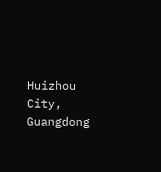Huizhou City, Guangdong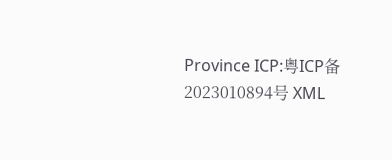Province ICP:粤ICP备2023010894号 XML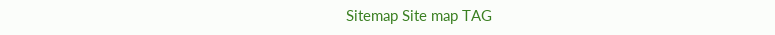Sitemap Site map TAG